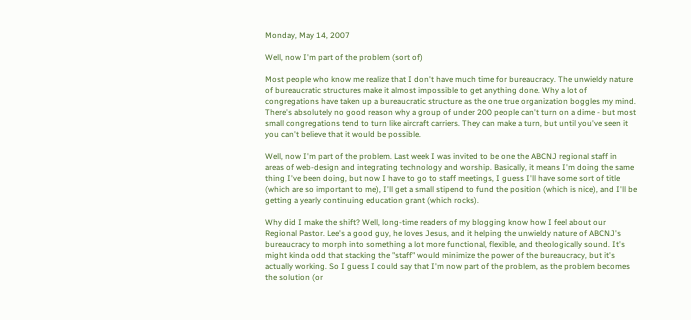Monday, May 14, 2007

Well, now I'm part of the problem (sort of)

Most people who know me realize that I don't have much time for bureaucracy. The unwieldy nature of bureaucratic structures make it almost impossible to get anything done. Why a lot of congregations have taken up a bureaucratic structure as the one true organization boggles my mind. There's absolutely no good reason why a group of under 200 people can't turn on a dime - but most small congregations tend to turn like aircraft carriers. They can make a turn, but until you've seen it you can't believe that it would be possible.

Well, now I'm part of the problem. Last week I was invited to be one the ABCNJ regional staff in areas of web-design and integrating technology and worship. Basically, it means I'm doing the same thing I've been doing, but now I have to go to staff meetings, I guess I'll have some sort of title (which are so important to me), I'll get a small stipend to fund the position (which is nice), and I'll be getting a yearly continuing education grant (which rocks).

Why did I make the shift? Well, long-time readers of my blogging know how I feel about our Regional Pastor. Lee's a good guy, he loves Jesus, and it helping the unwieldy nature of ABCNJ's bureaucracy to morph into something a lot more functional, flexible, and theologically sound. It's might kinda odd that stacking the "staff" would minimize the power of the bureaucracy, but it's actually working. So I guess I could say that I'm now part of the problem, as the problem becomes the solution (or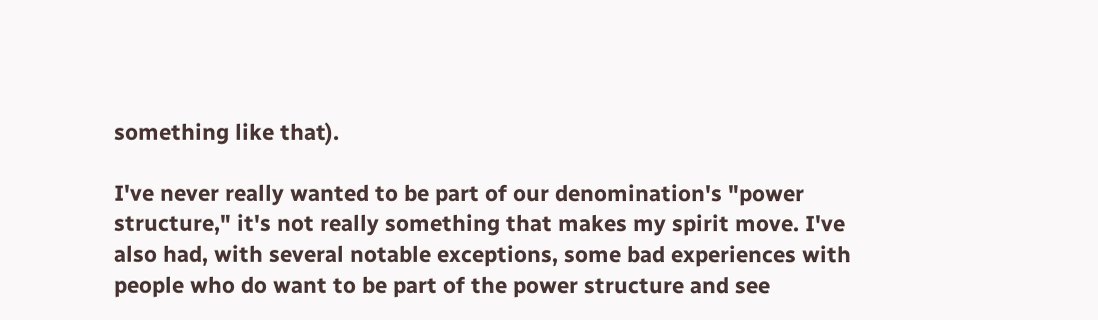something like that).

I've never really wanted to be part of our denomination's "power structure," it's not really something that makes my spirit move. I've also had, with several notable exceptions, some bad experiences with people who do want to be part of the power structure and see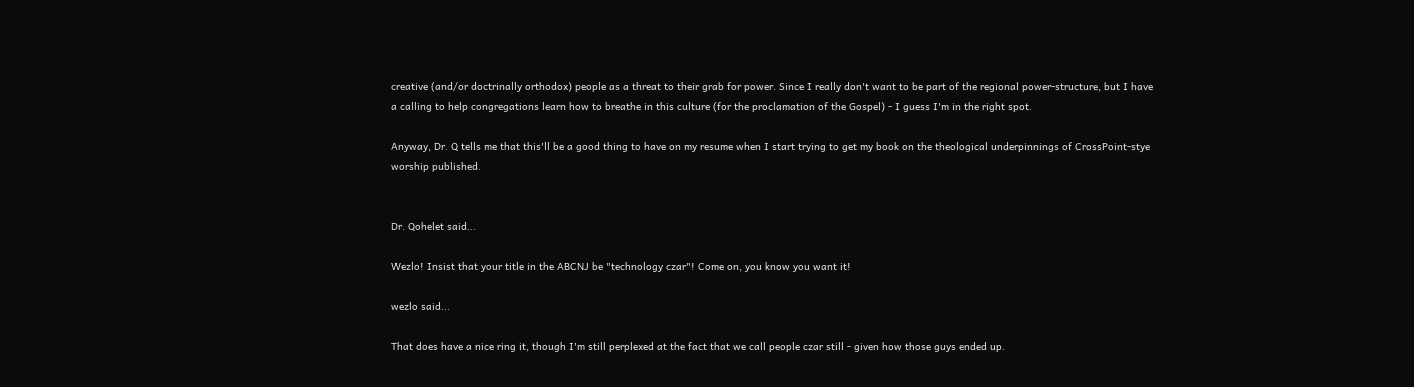creative (and/or doctrinally orthodox) people as a threat to their grab for power. Since I really don't want to be part of the regional power-structure, but I have a calling to help congregations learn how to breathe in this culture (for the proclamation of the Gospel) - I guess I'm in the right spot.

Anyway, Dr. Q tells me that this'll be a good thing to have on my resume when I start trying to get my book on the theological underpinnings of CrossPoint-stye worship published.


Dr. Qohelet said...

Wezlo! Insist that your title in the ABCNJ be "technology czar"! Come on, you know you want it!

wezlo said...

That does have a nice ring it, though I'm still perplexed at the fact that we call people czar still - given how those guys ended up.